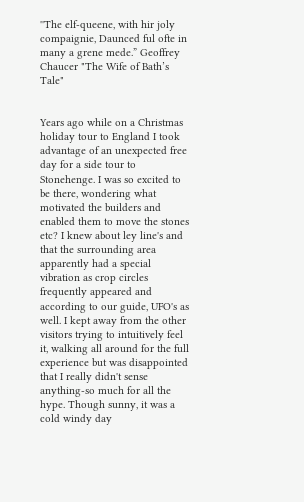''The elf-queene, with hir joly compaignie, Daunced ful ofte in many a grene mede.” Geoffrey Chaucer "The Wife of Bath’s Tale"


Years ago while on a Christmas holiday tour to England I took advantage of an unexpected free day for a side tour to Stonehenge. I was so excited to be there, wondering what motivated the builders and enabled them to move the stones etc? I knew about ley line's and  that the surrounding area apparently had a special vibration as crop circles frequently appeared and according to our guide, UFO's as well. I kept away from the other visitors trying to intuitively feel it, walking all around for the full experience but was disappointed that I really didn't sense anything-so much for all the hype. Though sunny, it was a cold windy day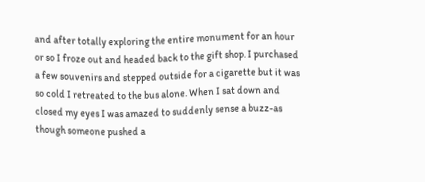and after totally exploring the entire monument for an hour or so I froze out and headed back to the gift shop. I purchased a few souvenirs and stepped outside for a cigarette but it was so cold I retreated to the bus alone. When I sat down and closed my eyes I was amazed to suddenly sense a buzz-as though someone pushed a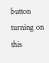button turning on this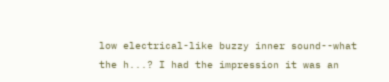low electrical-like buzzy inner sound--what the h...? I had the impression it was an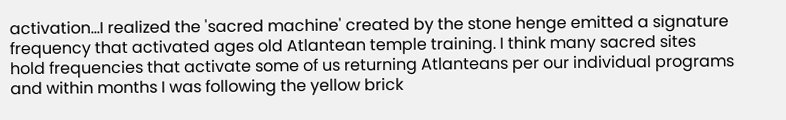activation...I realized the 'sacred machine' created by the stone henge emitted a signature frequency that activated ages old Atlantean temple training. I think many sacred sites hold frequencies that activate some of us returning Atlanteans per our individual programs and within months I was following the yellow brick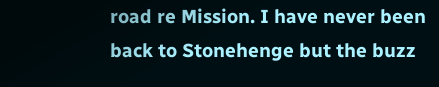road re Mission. I have never been back to Stonehenge but the buzz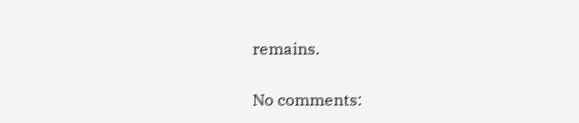remains.

No comments: